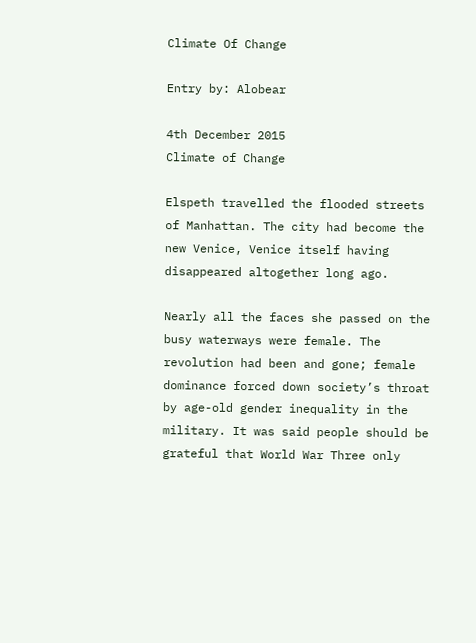Climate Of Change

Entry by: Alobear

4th December 2015
Climate of Change

Elspeth travelled the flooded streets of Manhattan. The city had become the new Venice, Venice itself having disappeared altogether long ago.

Nearly all the faces she passed on the busy waterways were female. The revolution had been and gone; female dominance forced down society’s throat by age-old gender inequality in the military. It was said people should be grateful that World War Three only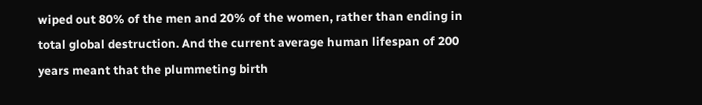wiped out 80% of the men and 20% of the women, rather than ending in total global destruction. And the current average human lifespan of 200 years meant that the plummeting birth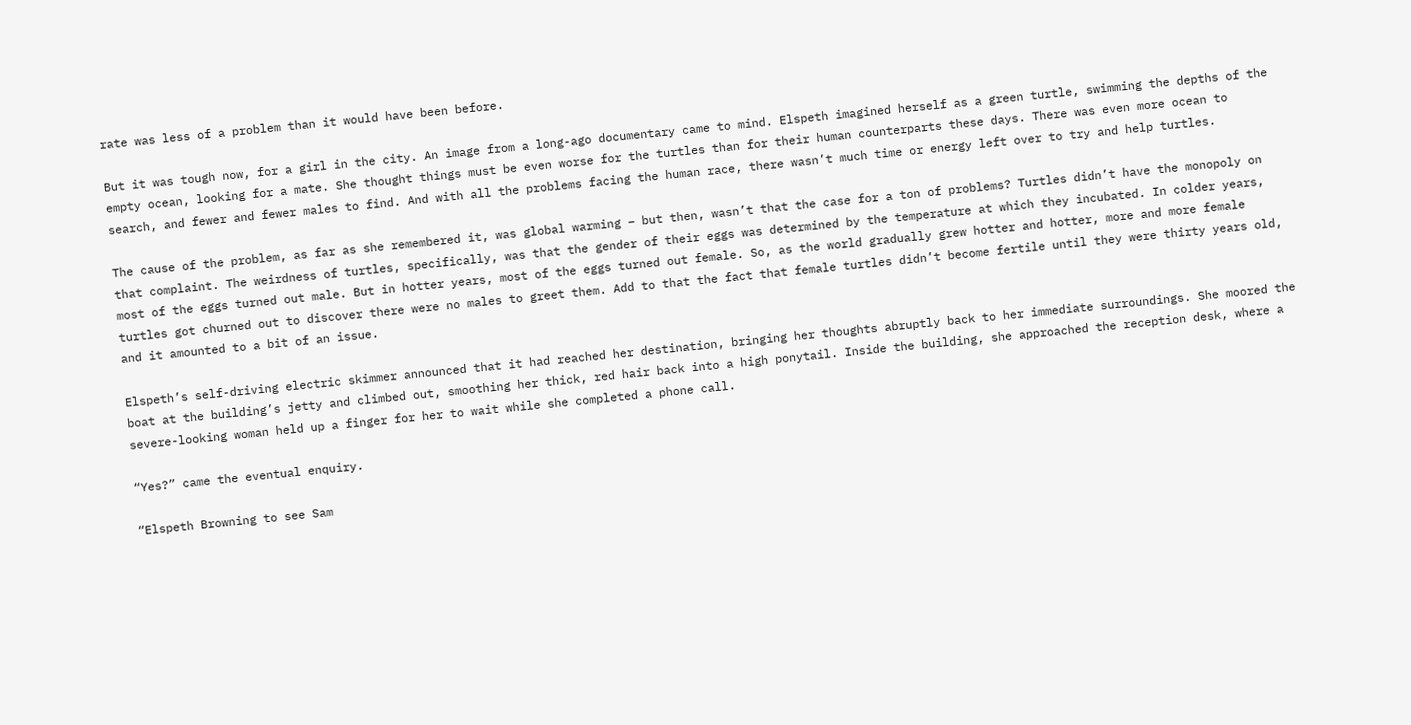rate was less of a problem than it would have been before.

But it was tough now, for a girl in the city. An image from a long-ago documentary came to mind. Elspeth imagined herself as a green turtle, swimming the depths of the empty ocean, looking for a mate. She thought things must be even worse for the turtles than for their human counterparts these days. There was even more ocean to search, and fewer and fewer males to find. And with all the problems facing the human race, there wasn’t much time or energy left over to try and help turtles.

The cause of the problem, as far as she remembered it, was global warming – but then, wasn’t that the case for a ton of problems? Turtles didn’t have the monopoly on that complaint. The weirdness of turtles, specifically, was that the gender of their eggs was determined by the temperature at which they incubated. In colder years, most of the eggs turned out male. But in hotter years, most of the eggs turned out female. So, as the world gradually grew hotter and hotter, more and more female turtles got churned out to discover there were no males to greet them. Add to that the fact that female turtles didn’t become fertile until they were thirty years old, and it amounted to a bit of an issue.

Elspeth’s self-driving electric skimmer announced that it had reached her destination, bringing her thoughts abruptly back to her immediate surroundings. She moored the boat at the building’s jetty and climbed out, smoothing her thick, red hair back into a high ponytail. Inside the building, she approached the reception desk, where a severe-looking woman held up a finger for her to wait while she completed a phone call.

“Yes?” came the eventual enquiry.

“Elspeth Browning to see Sam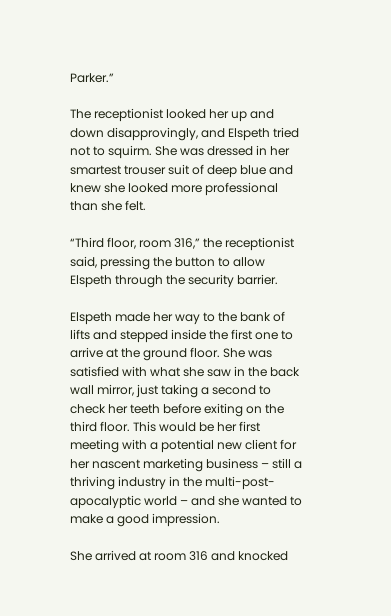Parker.”

The receptionist looked her up and down disapprovingly, and Elspeth tried not to squirm. She was dressed in her smartest trouser suit of deep blue and knew she looked more professional than she felt.

“Third floor, room 316,” the receptionist said, pressing the button to allow Elspeth through the security barrier.

Elspeth made her way to the bank of lifts and stepped inside the first one to arrive at the ground floor. She was satisfied with what she saw in the back wall mirror, just taking a second to check her teeth before exiting on the third floor. This would be her first meeting with a potential new client for her nascent marketing business – still a thriving industry in the multi-post-apocalyptic world – and she wanted to make a good impression.

She arrived at room 316 and knocked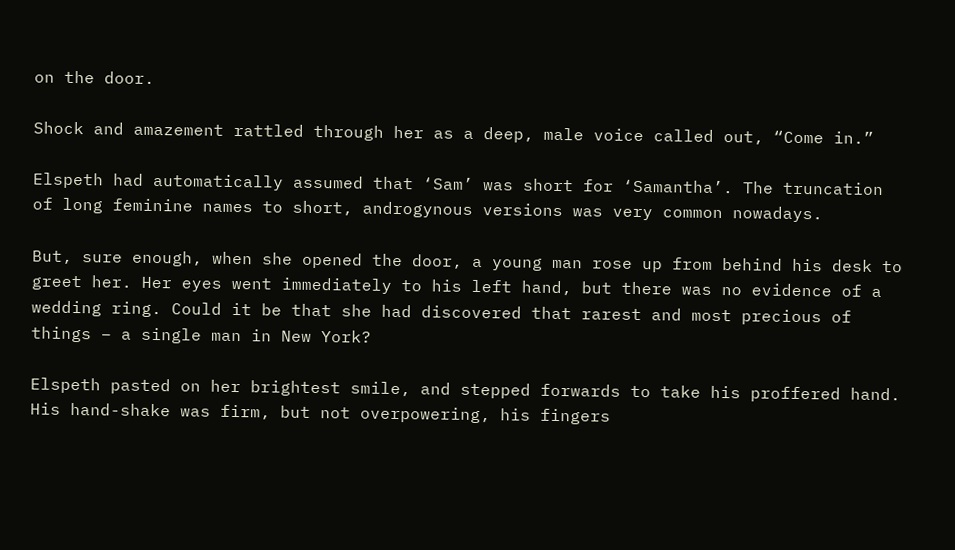on the door.

Shock and amazement rattled through her as a deep, male voice called out, “Come in.”

Elspeth had automatically assumed that ‘Sam’ was short for ‘Samantha’. The truncation of long feminine names to short, androgynous versions was very common nowadays.

But, sure enough, when she opened the door, a young man rose up from behind his desk to greet her. Her eyes went immediately to his left hand, but there was no evidence of a wedding ring. Could it be that she had discovered that rarest and most precious of things – a single man in New York?

Elspeth pasted on her brightest smile, and stepped forwards to take his proffered hand. His hand-shake was firm, but not overpowering, his fingers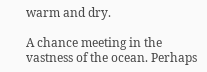warm and dry.

A chance meeting in the vastness of the ocean. Perhaps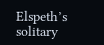Elspeth’s solitary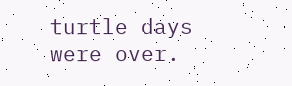turtle days were over.